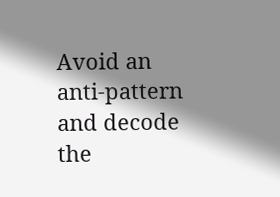Avoid an anti-pattern and decode the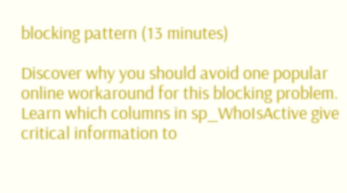blocking pattern (13 minutes)

Discover why you should avoid one popular online workaround for this blocking problem. Learn which columns in sp_WhoIsActive give critical information to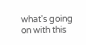what's going on with this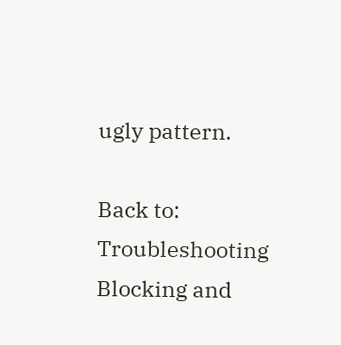ugly pattern.

Back to: Troubleshooting Blocking and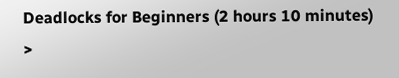Deadlocks for Beginners (2 hours 10 minutes) >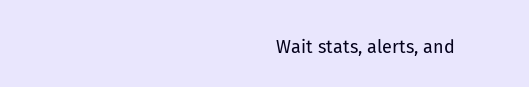Wait stats, alerts, and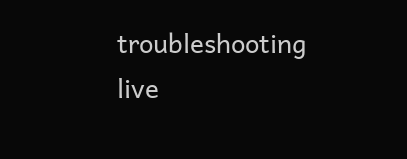troubleshooting live